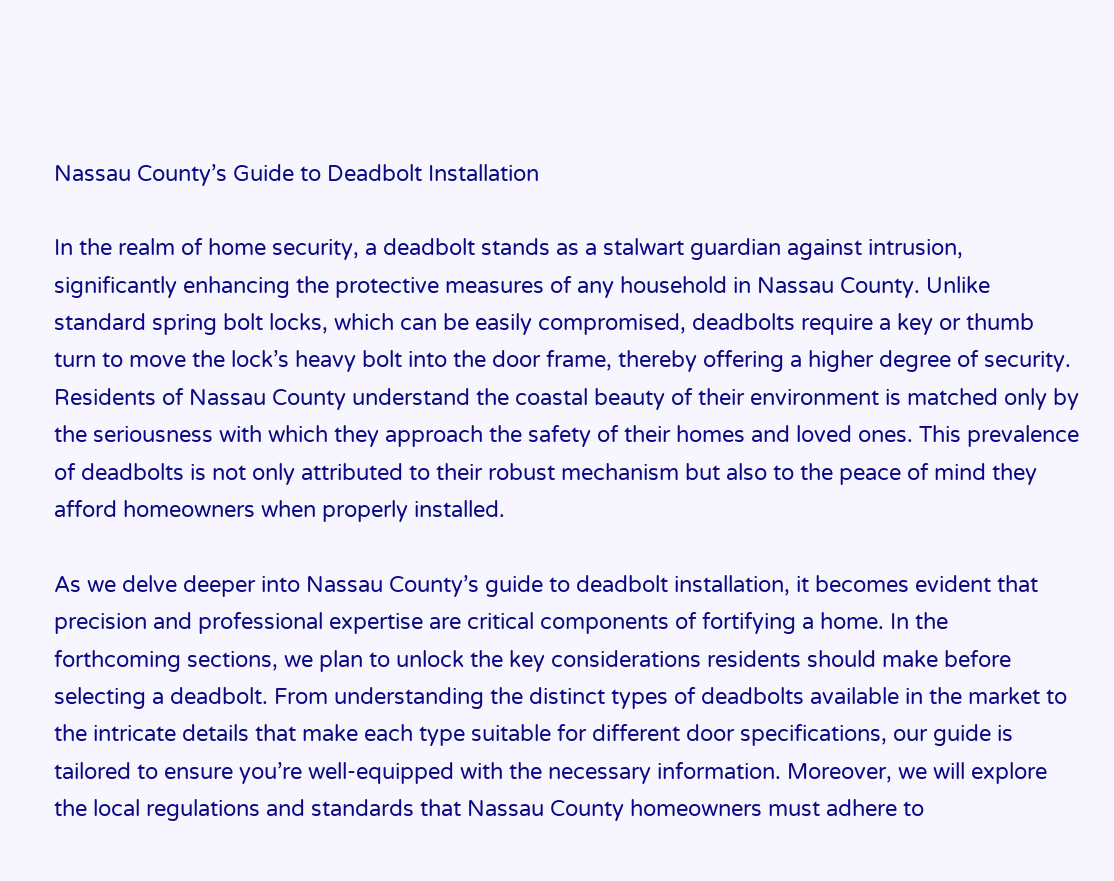Nassau County’s Guide to Deadbolt Installation

In the realm of home security, a deadbolt stands as a stalwart guardian against intrusion, significantly enhancing the protective measures of any household in Nassau County. Unlike standard spring bolt locks, which can be easily compromised, deadbolts require a key or thumb turn to move the lock’s heavy bolt into the door frame, thereby offering a higher degree of security. Residents of Nassau County understand the coastal beauty of their environment is matched only by the seriousness with which they approach the safety of their homes and loved ones. This prevalence of deadbolts is not only attributed to their robust mechanism but also to the peace of mind they afford homeowners when properly installed.

As we delve deeper into Nassau County’s guide to deadbolt installation, it becomes evident that precision and professional expertise are critical components of fortifying a home. In the forthcoming sections, we plan to unlock the key considerations residents should make before selecting a deadbolt. From understanding the distinct types of deadbolts available in the market to the intricate details that make each type suitable for different door specifications, our guide is tailored to ensure you’re well-equipped with the necessary information. Moreover, we will explore the local regulations and standards that Nassau County homeowners must adhere to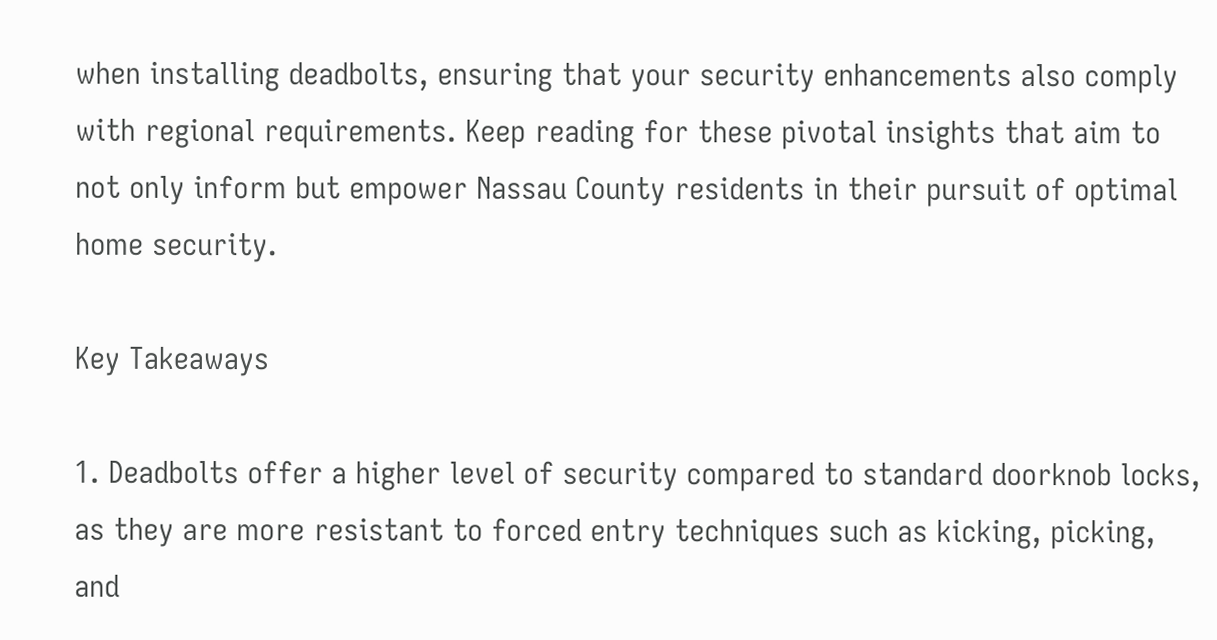when installing deadbolts, ensuring that your security enhancements also comply with regional requirements. Keep reading for these pivotal insights that aim to not only inform but empower Nassau County residents in their pursuit of optimal home security.

Key Takeaways

1. Deadbolts offer a higher level of security compared to standard doorknob locks, as they are more resistant to forced entry techniques such as kicking, picking, and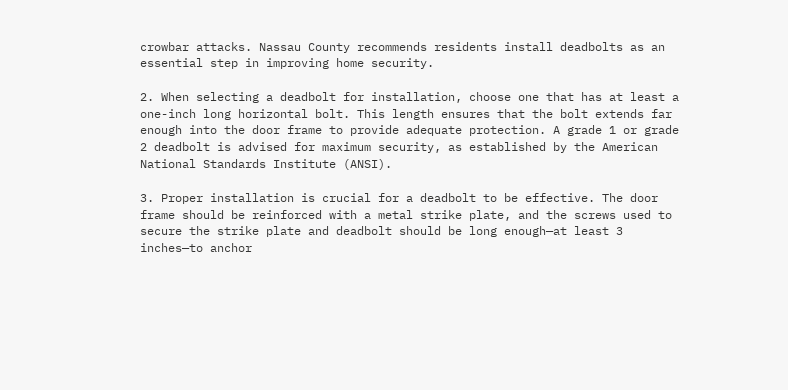crowbar attacks. Nassau County recommends residents install deadbolts as an essential step in improving home security.

2. When selecting a deadbolt for installation, choose one that has at least a one-inch long horizontal bolt. This length ensures that the bolt extends far enough into the door frame to provide adequate protection. A grade 1 or grade 2 deadbolt is advised for maximum security, as established by the American National Standards Institute (ANSI).

3. Proper installation is crucial for a deadbolt to be effective. The door frame should be reinforced with a metal strike plate, and the screws used to secure the strike plate and deadbolt should be long enough—at least 3 inches—to anchor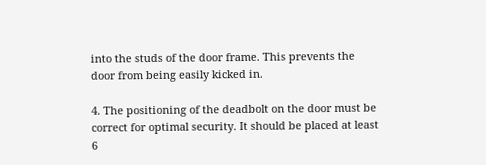into the studs of the door frame. This prevents the door from being easily kicked in.

4. The positioning of the deadbolt on the door must be correct for optimal security. It should be placed at least 6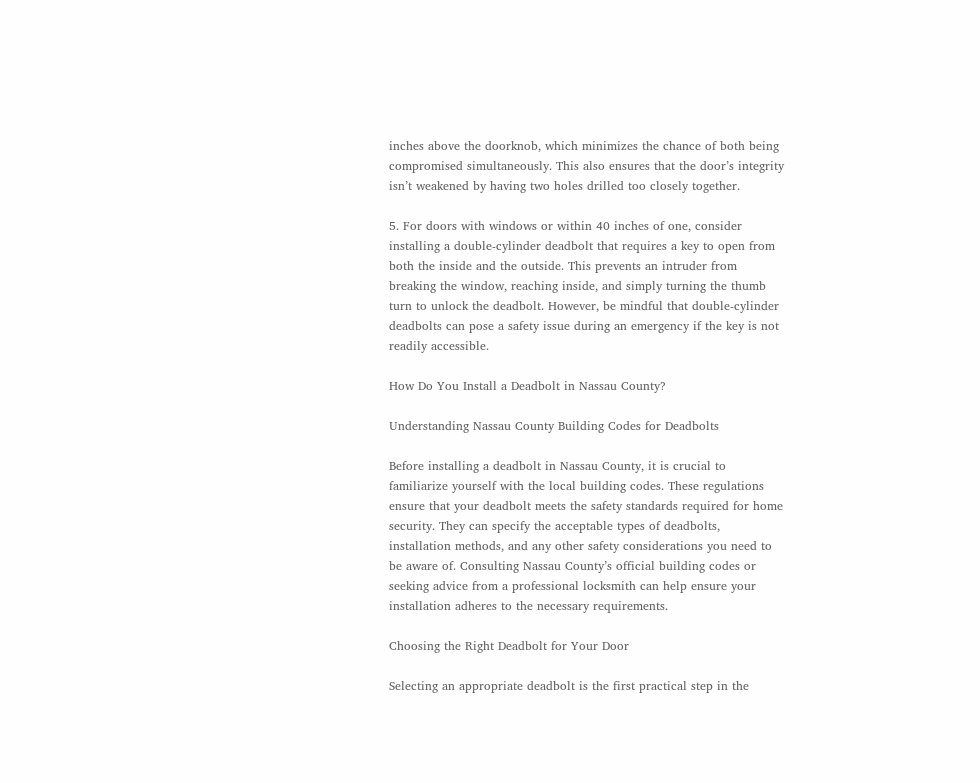inches above the doorknob, which minimizes the chance of both being compromised simultaneously. This also ensures that the door’s integrity isn’t weakened by having two holes drilled too closely together.

5. For doors with windows or within 40 inches of one, consider installing a double-cylinder deadbolt that requires a key to open from both the inside and the outside. This prevents an intruder from breaking the window, reaching inside, and simply turning the thumb turn to unlock the deadbolt. However, be mindful that double-cylinder deadbolts can pose a safety issue during an emergency if the key is not readily accessible.

How Do You Install a Deadbolt in Nassau County?

Understanding Nassau County Building Codes for Deadbolts

Before installing a deadbolt in Nassau County, it is crucial to familiarize yourself with the local building codes. These regulations ensure that your deadbolt meets the safety standards required for home security. They can specify the acceptable types of deadbolts, installation methods, and any other safety considerations you need to be aware of. Consulting Nassau County’s official building codes or seeking advice from a professional locksmith can help ensure your installation adheres to the necessary requirements.

Choosing the Right Deadbolt for Your Door

Selecting an appropriate deadbolt is the first practical step in the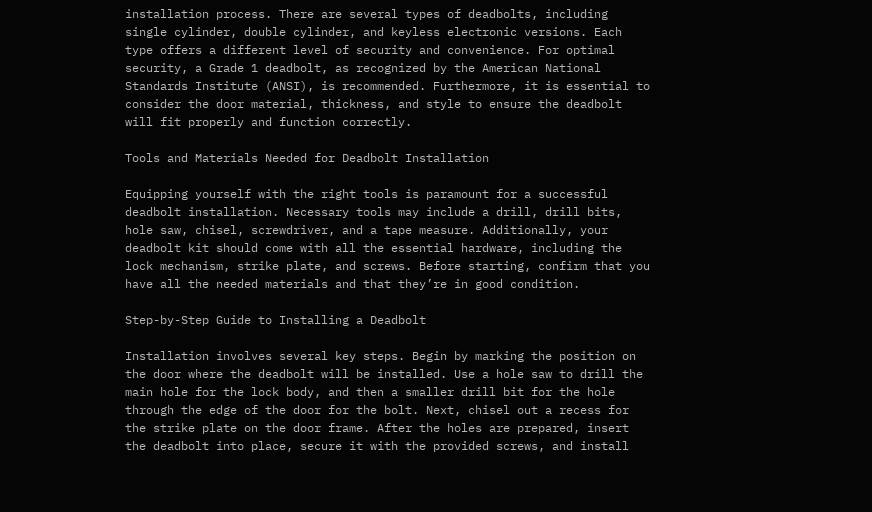installation process. There are several types of deadbolts, including single cylinder, double cylinder, and keyless electronic versions. Each type offers a different level of security and convenience. For optimal security, a Grade 1 deadbolt, as recognized by the American National Standards Institute (ANSI), is recommended. Furthermore, it is essential to consider the door material, thickness, and style to ensure the deadbolt will fit properly and function correctly.

Tools and Materials Needed for Deadbolt Installation

Equipping yourself with the right tools is paramount for a successful deadbolt installation. Necessary tools may include a drill, drill bits, hole saw, chisel, screwdriver, and a tape measure. Additionally, your deadbolt kit should come with all the essential hardware, including the lock mechanism, strike plate, and screws. Before starting, confirm that you have all the needed materials and that they’re in good condition.

Step-by-Step Guide to Installing a Deadbolt

Installation involves several key steps. Begin by marking the position on the door where the deadbolt will be installed. Use a hole saw to drill the main hole for the lock body, and then a smaller drill bit for the hole through the edge of the door for the bolt. Next, chisel out a recess for the strike plate on the door frame. After the holes are prepared, insert the deadbolt into place, secure it with the provided screws, and install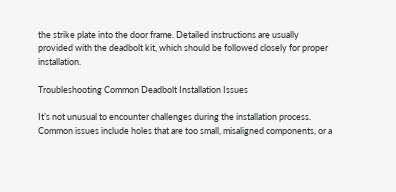the strike plate into the door frame. Detailed instructions are usually provided with the deadbolt kit, which should be followed closely for proper installation.

Troubleshooting Common Deadbolt Installation Issues

It’s not unusual to encounter challenges during the installation process. Common issues include holes that are too small, misaligned components, or a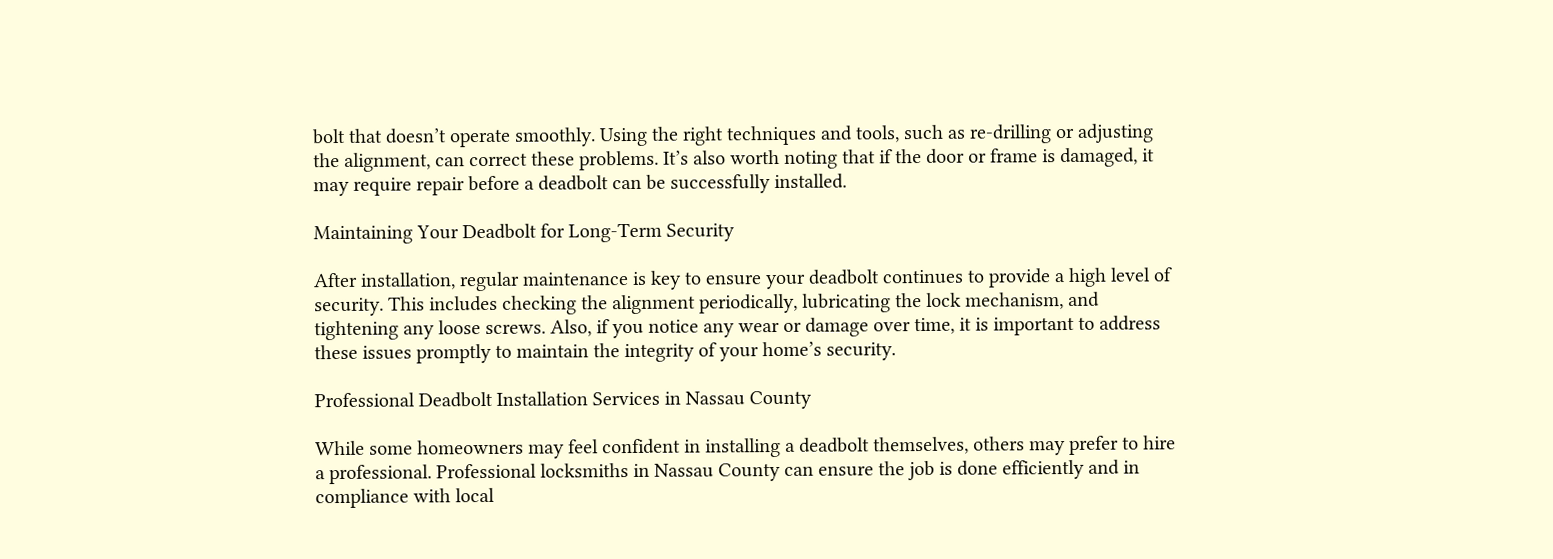bolt that doesn’t operate smoothly. Using the right techniques and tools, such as re-drilling or adjusting the alignment, can correct these problems. It’s also worth noting that if the door or frame is damaged, it may require repair before a deadbolt can be successfully installed.

Maintaining Your Deadbolt for Long-Term Security

After installation, regular maintenance is key to ensure your deadbolt continues to provide a high level of security. This includes checking the alignment periodically, lubricating the lock mechanism, and tightening any loose screws. Also, if you notice any wear or damage over time, it is important to address these issues promptly to maintain the integrity of your home’s security.

Professional Deadbolt Installation Services in Nassau County

While some homeowners may feel confident in installing a deadbolt themselves, others may prefer to hire a professional. Professional locksmiths in Nassau County can ensure the job is done efficiently and in compliance with local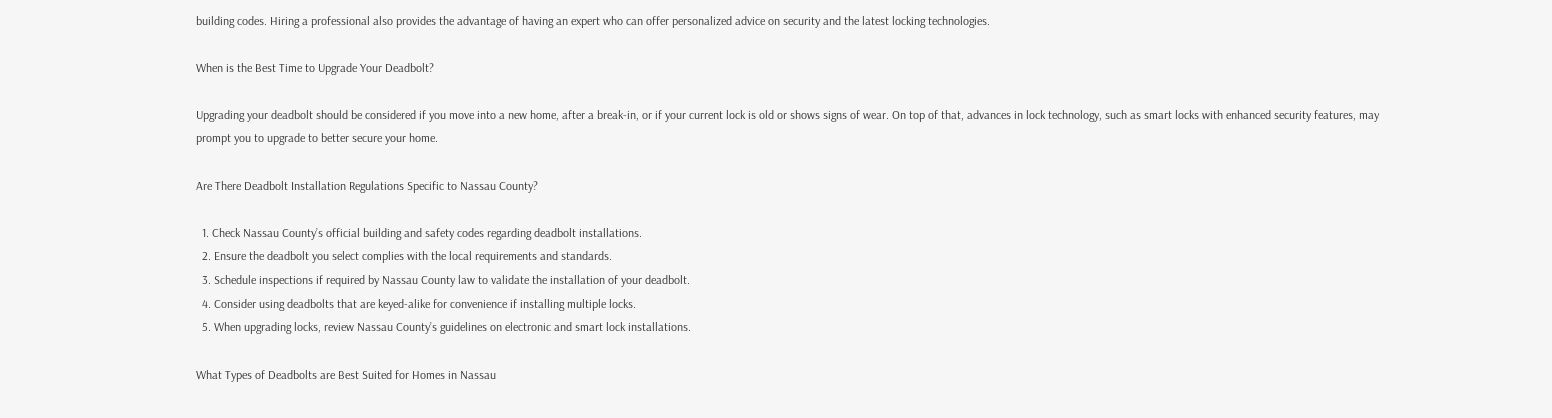building codes. Hiring a professional also provides the advantage of having an expert who can offer personalized advice on security and the latest locking technologies.

When is the Best Time to Upgrade Your Deadbolt?

Upgrading your deadbolt should be considered if you move into a new home, after a break-in, or if your current lock is old or shows signs of wear. On top of that, advances in lock technology, such as smart locks with enhanced security features, may prompt you to upgrade to better secure your home.

Are There Deadbolt Installation Regulations Specific to Nassau County?

  1. Check Nassau County’s official building and safety codes regarding deadbolt installations.
  2. Ensure the deadbolt you select complies with the local requirements and standards.
  3. Schedule inspections if required by Nassau County law to validate the installation of your deadbolt.
  4. Consider using deadbolts that are keyed-alike for convenience if installing multiple locks.
  5. When upgrading locks, review Nassau County’s guidelines on electronic and smart lock installations.

What Types of Deadbolts are Best Suited for Homes in Nassau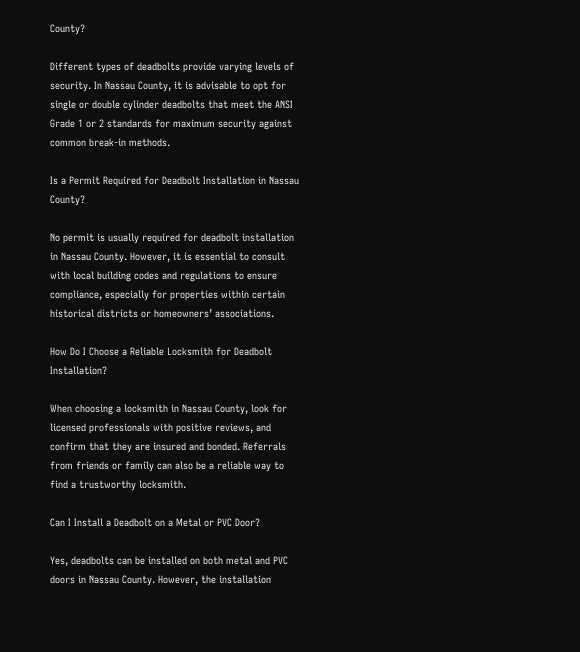County?

Different types of deadbolts provide varying levels of security. In Nassau County, it is advisable to opt for single or double cylinder deadbolts that meet the ANSI Grade 1 or 2 standards for maximum security against common break-in methods.

Is a Permit Required for Deadbolt Installation in Nassau County?

No permit is usually required for deadbolt installation in Nassau County. However, it is essential to consult with local building codes and regulations to ensure compliance, especially for properties within certain historical districts or homeowners’ associations.

How Do I Choose a Reliable Locksmith for Deadbolt Installation?

When choosing a locksmith in Nassau County, look for licensed professionals with positive reviews, and confirm that they are insured and bonded. Referrals from friends or family can also be a reliable way to find a trustworthy locksmith.

Can I Install a Deadbolt on a Metal or PVC Door?

Yes, deadbolts can be installed on both metal and PVC doors in Nassau County. However, the installation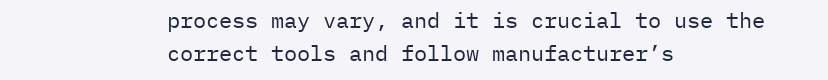process may vary, and it is crucial to use the correct tools and follow manufacturer’s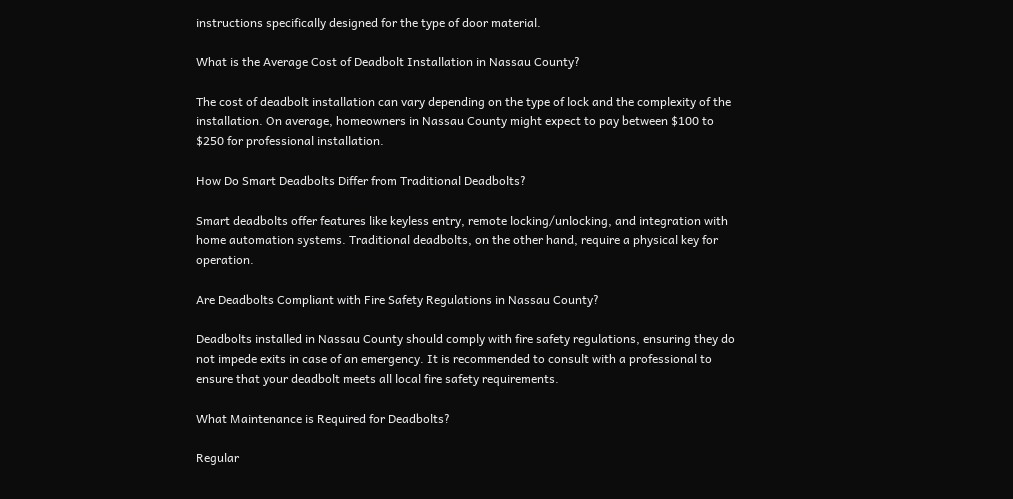instructions specifically designed for the type of door material.

What is the Average Cost of Deadbolt Installation in Nassau County?

The cost of deadbolt installation can vary depending on the type of lock and the complexity of the installation. On average, homeowners in Nassau County might expect to pay between $100 to $250 for professional installation.

How Do Smart Deadbolts Differ from Traditional Deadbolts?

Smart deadbolts offer features like keyless entry, remote locking/unlocking, and integration with home automation systems. Traditional deadbolts, on the other hand, require a physical key for operation.

Are Deadbolts Compliant with Fire Safety Regulations in Nassau County?

Deadbolts installed in Nassau County should comply with fire safety regulations, ensuring they do not impede exits in case of an emergency. It is recommended to consult with a professional to ensure that your deadbolt meets all local fire safety requirements.

What Maintenance is Required for Deadbolts?

Regular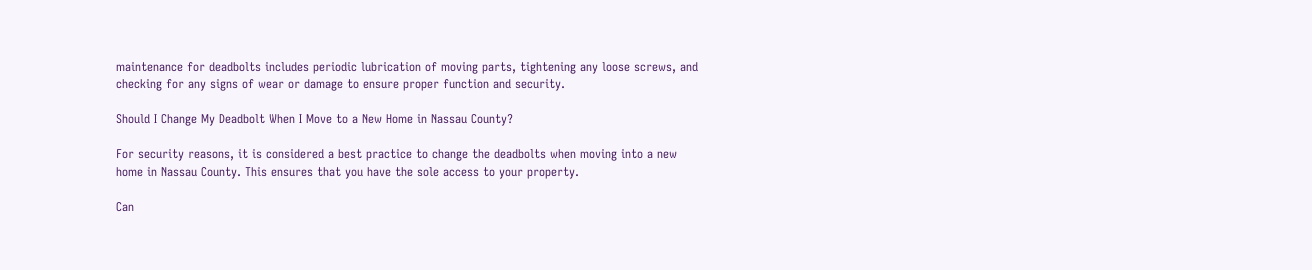maintenance for deadbolts includes periodic lubrication of moving parts, tightening any loose screws, and checking for any signs of wear or damage to ensure proper function and security.

Should I Change My Deadbolt When I Move to a New Home in Nassau County?

For security reasons, it is considered a best practice to change the deadbolts when moving into a new home in Nassau County. This ensures that you have the sole access to your property.

Can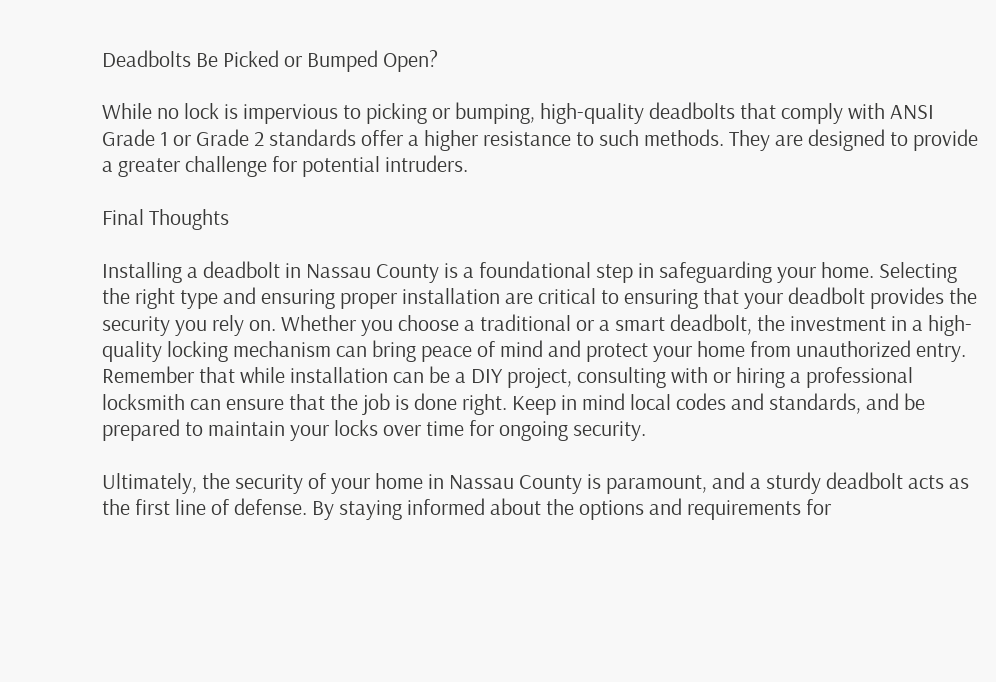Deadbolts Be Picked or Bumped Open?

While no lock is impervious to picking or bumping, high-quality deadbolts that comply with ANSI Grade 1 or Grade 2 standards offer a higher resistance to such methods. They are designed to provide a greater challenge for potential intruders.

Final Thoughts

Installing a deadbolt in Nassau County is a foundational step in safeguarding your home. Selecting the right type and ensuring proper installation are critical to ensuring that your deadbolt provides the security you rely on. Whether you choose a traditional or a smart deadbolt, the investment in a high-quality locking mechanism can bring peace of mind and protect your home from unauthorized entry. Remember that while installation can be a DIY project, consulting with or hiring a professional locksmith can ensure that the job is done right. Keep in mind local codes and standards, and be prepared to maintain your locks over time for ongoing security.

Ultimately, the security of your home in Nassau County is paramount, and a sturdy deadbolt acts as the first line of defense. By staying informed about the options and requirements for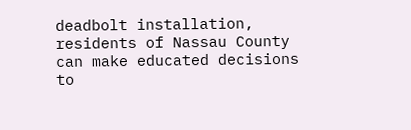deadbolt installation, residents of Nassau County can make educated decisions to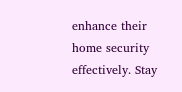enhance their home security effectively. Stay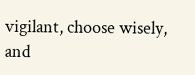vigilant, choose wisely, and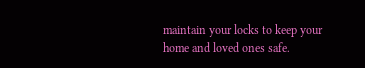maintain your locks to keep your home and loved ones safe.